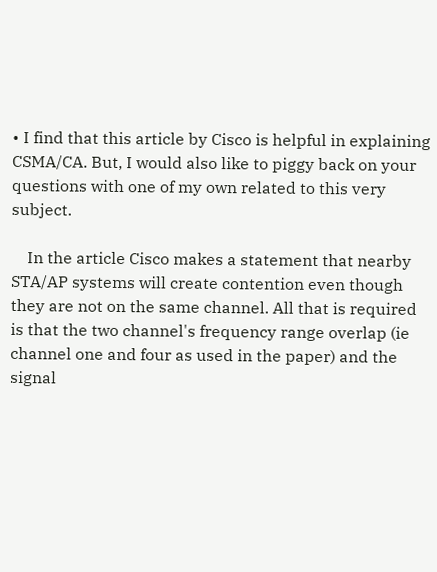• I find that this article by Cisco is helpful in explaining CSMA/CA. But, I would also like to piggy back on your questions with one of my own related to this very subject.

    In the article Cisco makes a statement that nearby STA/AP systems will create contention even though they are not on the same channel. All that is required is that the two channel's frequency range overlap (ie channel one and four as used in the paper) and the signal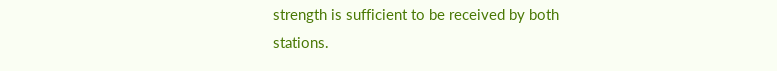strength is sufficient to be received by both stations.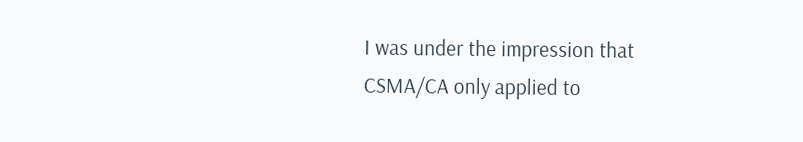I was under the impression that CSMA/CA only applied to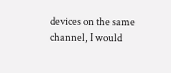devices on the same channel, I would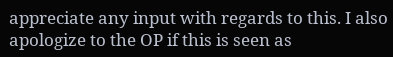appreciate any input with regards to this. I also apologize to the OP if this is seen as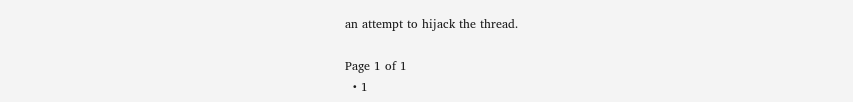an attempt to hijack the thread.

Page 1 of 1
  • 1